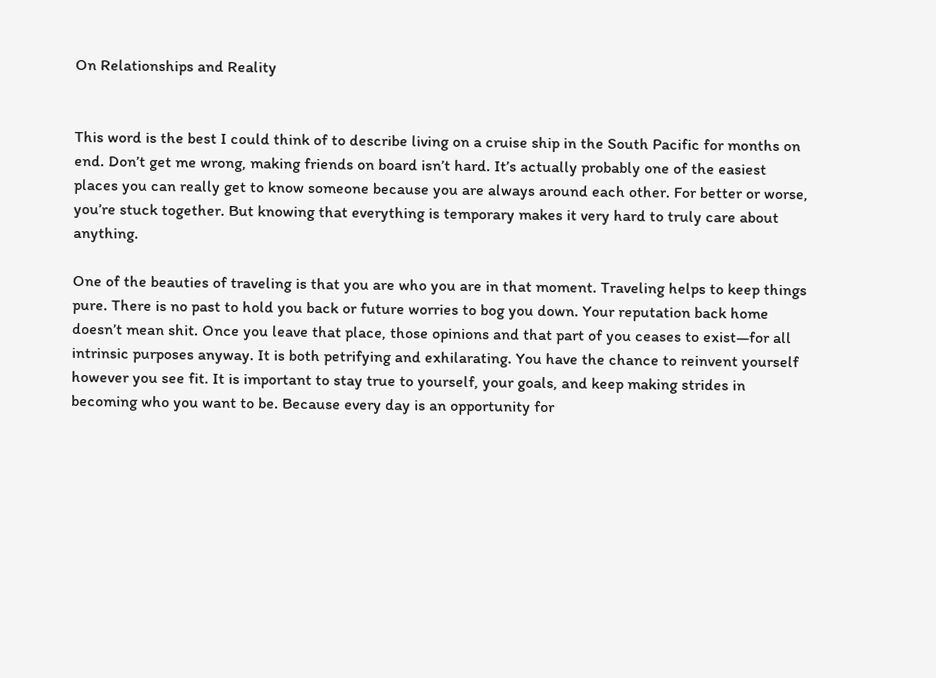On Relationships and Reality


This word is the best I could think of to describe living on a cruise ship in the South Pacific for months on end. Don’t get me wrong, making friends on board isn’t hard. It’s actually probably one of the easiest places you can really get to know someone because you are always around each other. For better or worse, you’re stuck together. But knowing that everything is temporary makes it very hard to truly care about anything.

One of the beauties of traveling is that you are who you are in that moment. Traveling helps to keep things pure. There is no past to hold you back or future worries to bog you down. Your reputation back home doesn’t mean shit. Once you leave that place, those opinions and that part of you ceases to exist—for all intrinsic purposes anyway. It is both petrifying and exhilarating. You have the chance to reinvent yourself however you see fit. It is important to stay true to yourself, your goals, and keep making strides in becoming who you want to be. Because every day is an opportunity for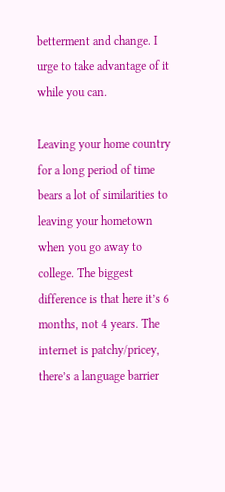betterment and change. I urge to take advantage of it while you can.

Leaving your home country for a long period of time bears a lot of similarities to leaving your hometown when you go away to college. The biggest difference is that here it’s 6 months, not 4 years. The internet is patchy/pricey, there’s a language barrier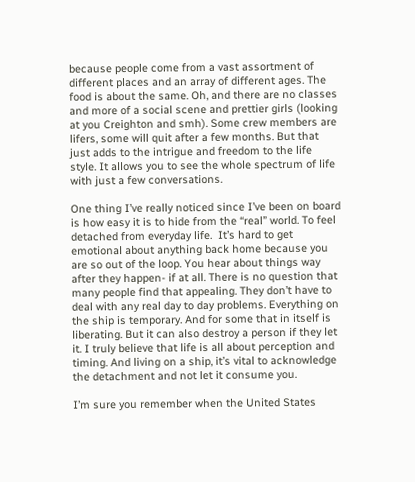because people come from a vast assortment of different places and an array of different ages. The food is about the same. Oh, and there are no classes and more of a social scene and prettier girls (looking at you Creighton and smh). Some crew members are lifers, some will quit after a few months. But that just adds to the intrigue and freedom to the life style. It allows you to see the whole spectrum of life with just a few conversations.

One thing I’ve really noticed since I’ve been on board is how easy it is to hide from the “real” world. To feel detached from everyday life.  It’s hard to get emotional about anything back home because you are so out of the loop. You hear about things way after they happen- if at all. There is no question that many people find that appealing. They don’t have to deal with any real day to day problems. Everything on the ship is temporary. And for some that in itself is liberating. But it can also destroy a person if they let it. I truly believe that life is all about perception and timing. And living on a ship, it’s vital to acknowledge the detachment and not let it consume you.

I’m sure you remember when the United States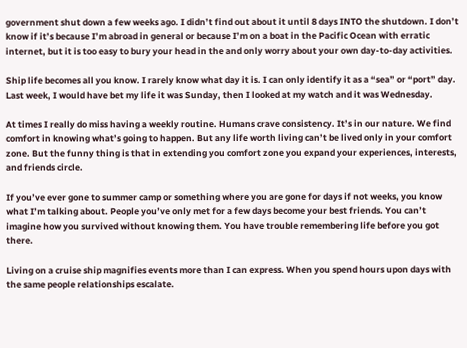government shut down a few weeks ago. I didn’t find out about it until 8 days INTO the shutdown. I don’t know if it’s because I’m abroad in general or because I’m on a boat in the Pacific Ocean with erratic internet, but it is too easy to bury your head in the and only worry about your own day-to-day activities.

Ship life becomes all you know. I rarely know what day it is. I can only identify it as a “sea” or “port” day. Last week, I would have bet my life it was Sunday, then I looked at my watch and it was Wednesday.

At times I really do miss having a weekly routine. Humans crave consistency. It’s in our nature. We find comfort in knowing what’s going to happen. But any life worth living can’t be lived only in your comfort zone. But the funny thing is that in extending you comfort zone you expand your experiences, interests, and friends circle.

If you’ve ever gone to summer camp or something where you are gone for days if not weeks, you know what I’m talking about. People you’ve only met for a few days become your best friends. You can’t imagine how you survived without knowing them. You have trouble remembering life before you got there.

Living on a cruise ship magnifies events more than I can express. When you spend hours upon days with the same people relationships escalate.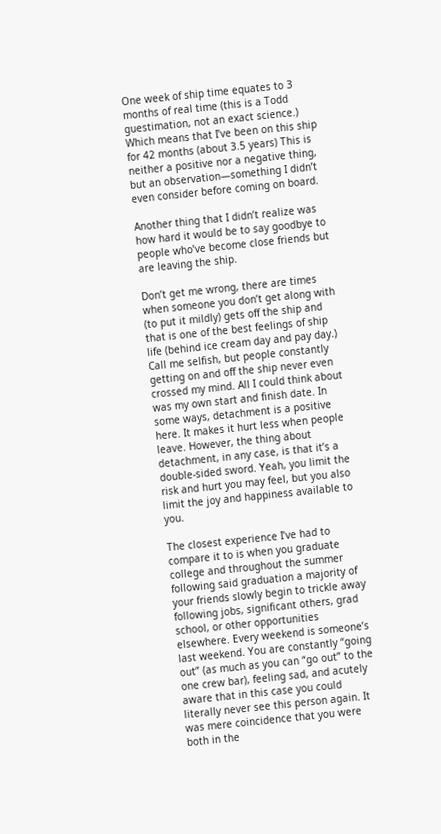One week of ship time equates to 3 months of real time (this is a Todd guestimation, not an exact science.) Which means that I’ve been on this ship for 42 months (about 3.5 years) This is neither a positive nor a negative thing, but an observation—something I didn’t even consider before coming on board.

Another thing that I didn’t realize was how hard it would be to say goodbye to people who’ve become close friends but are leaving the ship.

Don’t get me wrong, there are times when someone you don’t get along with (to put it mildly) gets off the ship and that is one of the best feelings of ship life (behind ice cream day and pay day.) Call me selfish, but people constantly getting on and off the ship never even crossed my mind. All I could think about was my own start and finish date. In some ways, detachment is a positive here. It makes it hurt less when people leave. However, the thing about detachment, in any case, is that it’s a double-sided sword. Yeah, you limit the risk and hurt you may feel, but you also limit the joy and happiness available to you.

The closest experience I’ve had to compare it to is when you graduate college and throughout the summer following said graduation a majority of your friends slowly begin to trickle away following jobs, significant others, grad school, or other opportunities elsewhere. Every weekend is someone’s last weekend. You are constantly “going out” (as much as you can “go out” to the one crew bar), feeling sad, and acutely aware that in this case you could literally never see this person again. It was mere coincidence that you were both in the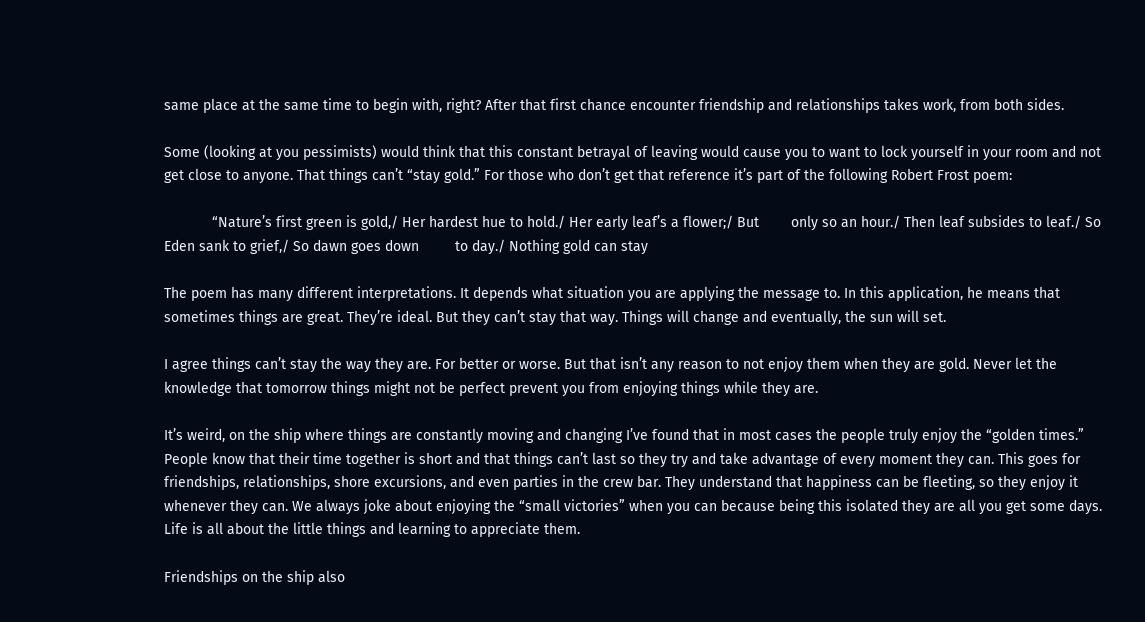same place at the same time to begin with, right? After that first chance encounter friendship and relationships takes work, from both sides.

Some (looking at you pessimists) would think that this constant betrayal of leaving would cause you to want to lock yourself in your room and not get close to anyone. That things can’t “stay gold.” For those who don’t get that reference it’s part of the following Robert Frost poem:

            “Nature’s first green is gold,/ Her hardest hue to hold./ Her early leaf’s a flower;/ But        only so an hour./ Then leaf subsides to leaf./ So Eden sank to grief,/ So dawn goes down         to day./ Nothing gold can stay

The poem has many different interpretations. It depends what situation you are applying the message to. In this application, he means that sometimes things are great. They’re ideal. But they can’t stay that way. Things will change and eventually, the sun will set.

I agree things can’t stay the way they are. For better or worse. But that isn’t any reason to not enjoy them when they are gold. Never let the knowledge that tomorrow things might not be perfect prevent you from enjoying things while they are.

It’s weird, on the ship where things are constantly moving and changing I’ve found that in most cases the people truly enjoy the “golden times.” People know that their time together is short and that things can’t last so they try and take advantage of every moment they can. This goes for friendships, relationships, shore excursions, and even parties in the crew bar. They understand that happiness can be fleeting, so they enjoy it whenever they can. We always joke about enjoying the “small victories” when you can because being this isolated they are all you get some days. Life is all about the little things and learning to appreciate them.

Friendships on the ship also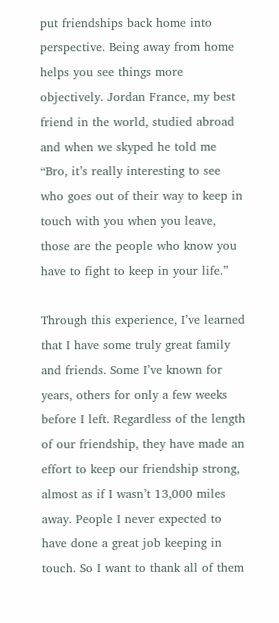put friendships back home into perspective. Being away from home helps you see things more objectively. Jordan France, my best friend in the world, studied abroad and when we skyped he told me “Bro, it’s really interesting to see who goes out of their way to keep in touch with you when you leave, those are the people who know you have to fight to keep in your life.”

Through this experience, I’ve learned that I have some truly great family and friends. Some I’ve known for years, others for only a few weeks before I left. Regardless of the length of our friendship, they have made an effort to keep our friendship strong, almost as if I wasn’t 13,000 miles away. People I never expected to have done a great job keeping in touch. So I want to thank all of them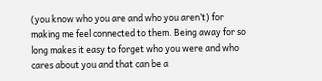(you know who you are and who you aren’t) for making me feel connected to them. Being away for so long makes it easy to forget who you were and who cares about you and that can be a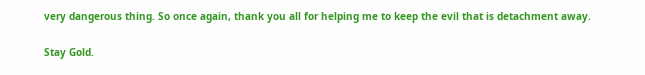very dangerous thing. So once again, thank you all for helping me to keep the evil that is detachment away.

Stay Gold.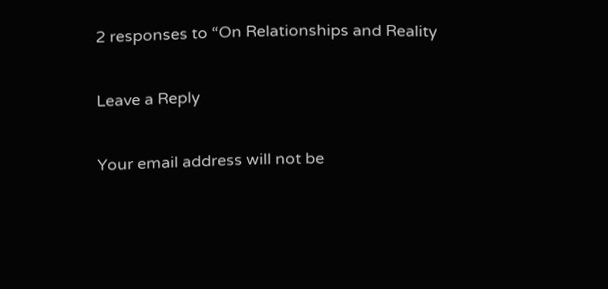2 responses to “On Relationships and Reality

Leave a Reply

Your email address will not be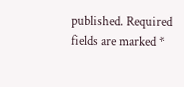published. Required fields are marked *